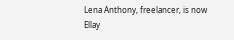Lena Anthony, freelancer, is now Ellay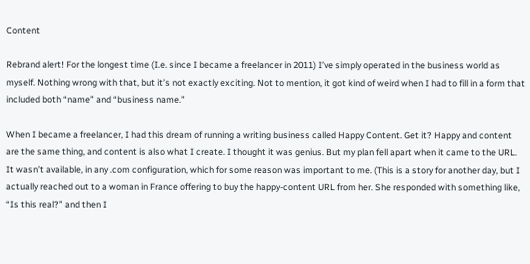Content

Rebrand alert! For the longest time (I.e. since I became a freelancer in 2011) I’ve simply operated in the business world as myself. Nothing wrong with that, but it’s not exactly exciting. Not to mention, it got kind of weird when I had to fill in a form that included both “name” and “business name.”

When I became a freelancer, I had this dream of running a writing business called Happy Content. Get it? Happy and content are the same thing, and content is also what I create. I thought it was genius. But my plan fell apart when it came to the URL. It wasn’t available, in any .com configuration, which for some reason was important to me. (This is a story for another day, but I actually reached out to a woman in France offering to buy the happy-content URL from her. She responded with something like, “Is this real?” and then I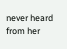never heard from her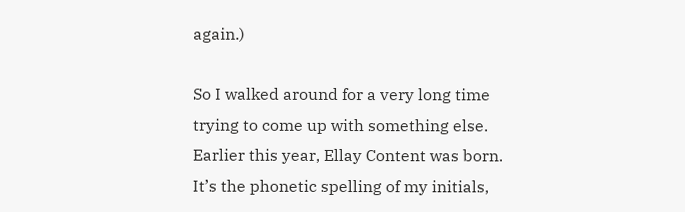again.)

So I walked around for a very long time trying to come up with something else. Earlier this year, Ellay Content was born. It’s the phonetic spelling of my initials,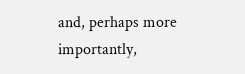and, perhaps more importantly,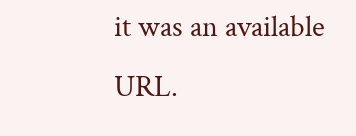it was an available URL.